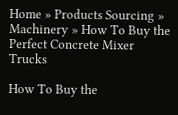Home » Products Sourcing » Machinery » How To Buy the Perfect Concrete Mixer Trucks

How To Buy the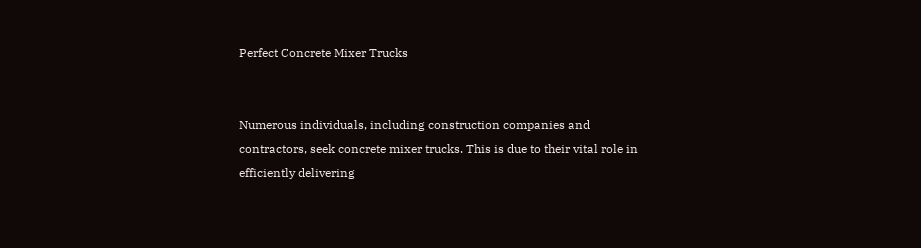Perfect Concrete Mixer Trucks


Numerous individuals, including construction companies and contractors, seek concrete mixer trucks. This is due to their vital role in efficiently delivering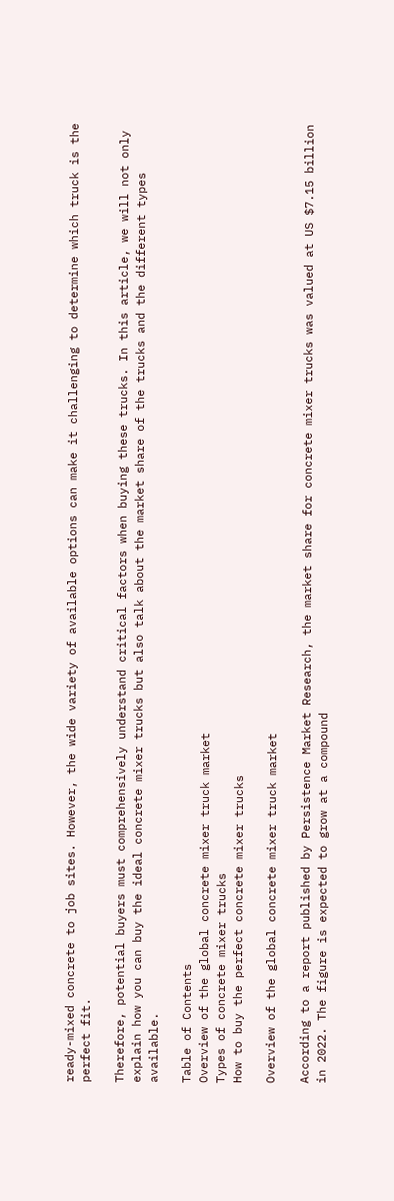ready-mixed concrete to job sites. However, the wide variety of available options can make it challenging to determine which truck is the perfect fit.

Therefore, potential buyers must comprehensively understand critical factors when buying these trucks. In this article, we will not only explain how you can buy the ideal concrete mixer trucks but also talk about the market share of the trucks and the different types available.

Table of Contents
Overview of the global concrete mixer truck market
Types of concrete mixer trucks
How to buy the perfect concrete mixer trucks

Overview of the global concrete mixer truck market

According to a report published by Persistence Market Research, the market share for concrete mixer trucks was valued at US $7.15 billion in 2022. The figure is expected to grow at a compound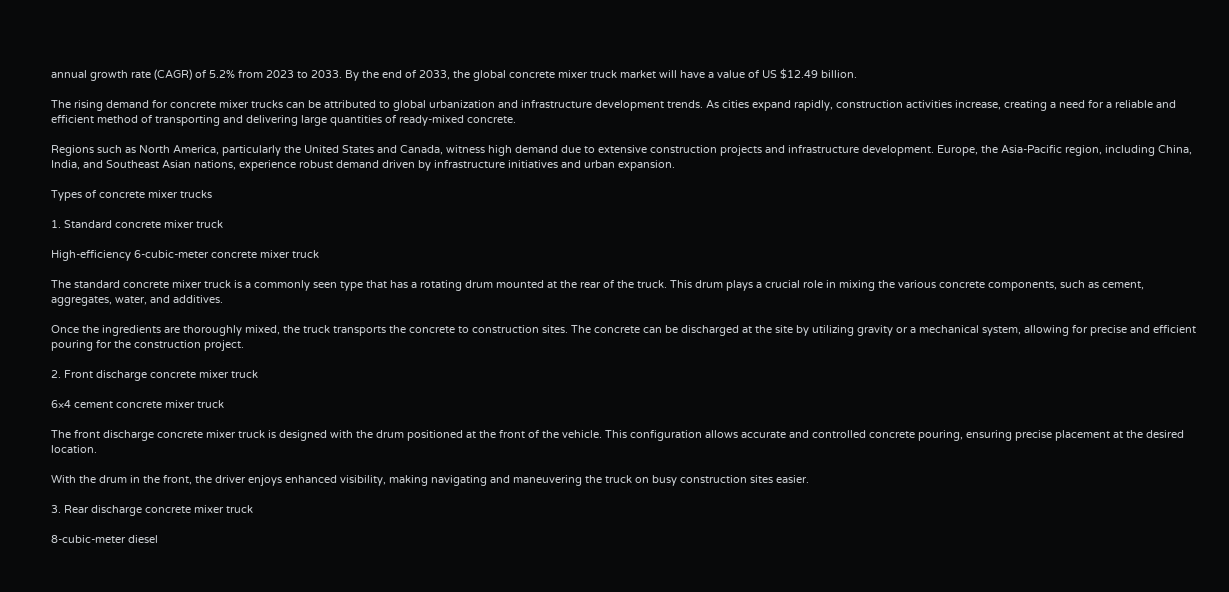annual growth rate (CAGR) of 5.2% from 2023 to 2033. By the end of 2033, the global concrete mixer truck market will have a value of US $12.49 billion.

The rising demand for concrete mixer trucks can be attributed to global urbanization and infrastructure development trends. As cities expand rapidly, construction activities increase, creating a need for a reliable and efficient method of transporting and delivering large quantities of ready-mixed concrete.

Regions such as North America, particularly the United States and Canada, witness high demand due to extensive construction projects and infrastructure development. Europe, the Asia-Pacific region, including China, India, and Southeast Asian nations, experience robust demand driven by infrastructure initiatives and urban expansion.

Types of concrete mixer trucks

1. Standard concrete mixer truck

High-efficiency 6-cubic-meter concrete mixer truck

The standard concrete mixer truck is a commonly seen type that has a rotating drum mounted at the rear of the truck. This drum plays a crucial role in mixing the various concrete components, such as cement, aggregates, water, and additives.

Once the ingredients are thoroughly mixed, the truck transports the concrete to construction sites. The concrete can be discharged at the site by utilizing gravity or a mechanical system, allowing for precise and efficient pouring for the construction project.

2. Front discharge concrete mixer truck

6×4 cement concrete mixer truck

The front discharge concrete mixer truck is designed with the drum positioned at the front of the vehicle. This configuration allows accurate and controlled concrete pouring, ensuring precise placement at the desired location.

With the drum in the front, the driver enjoys enhanced visibility, making navigating and maneuvering the truck on busy construction sites easier.

3. Rear discharge concrete mixer truck

8-cubic-meter diesel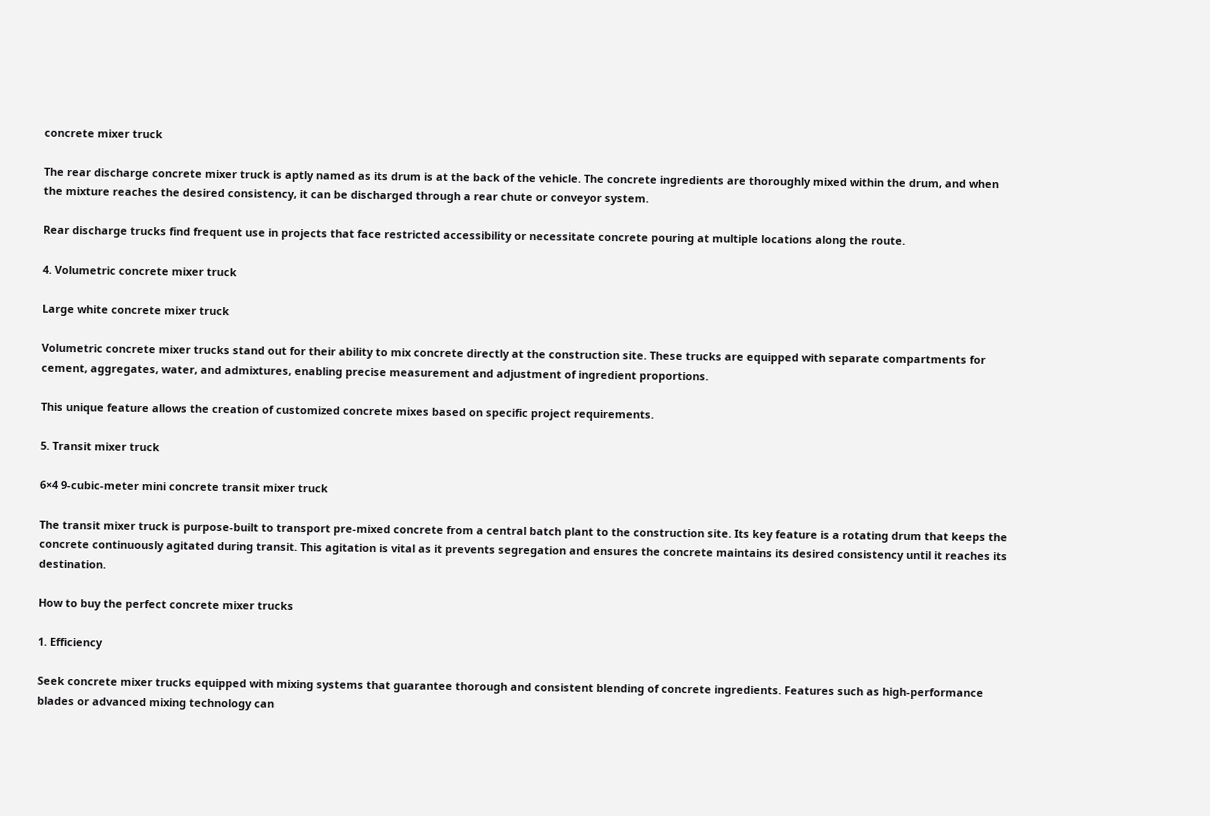concrete mixer truck

The rear discharge concrete mixer truck is aptly named as its drum is at the back of the vehicle. The concrete ingredients are thoroughly mixed within the drum, and when the mixture reaches the desired consistency, it can be discharged through a rear chute or conveyor system.

Rear discharge trucks find frequent use in projects that face restricted accessibility or necessitate concrete pouring at multiple locations along the route.

4. Volumetric concrete mixer truck

Large white concrete mixer truck

Volumetric concrete mixer trucks stand out for their ability to mix concrete directly at the construction site. These trucks are equipped with separate compartments for cement, aggregates, water, and admixtures, enabling precise measurement and adjustment of ingredient proportions.

This unique feature allows the creation of customized concrete mixes based on specific project requirements.

5. Transit mixer truck

6×4 9-cubic-meter mini concrete transit mixer truck

The transit mixer truck is purpose-built to transport pre-mixed concrete from a central batch plant to the construction site. Its key feature is a rotating drum that keeps the concrete continuously agitated during transit. This agitation is vital as it prevents segregation and ensures the concrete maintains its desired consistency until it reaches its destination.

How to buy the perfect concrete mixer trucks

1. Efficiency

Seek concrete mixer trucks equipped with mixing systems that guarantee thorough and consistent blending of concrete ingredients. Features such as high-performance blades or advanced mixing technology can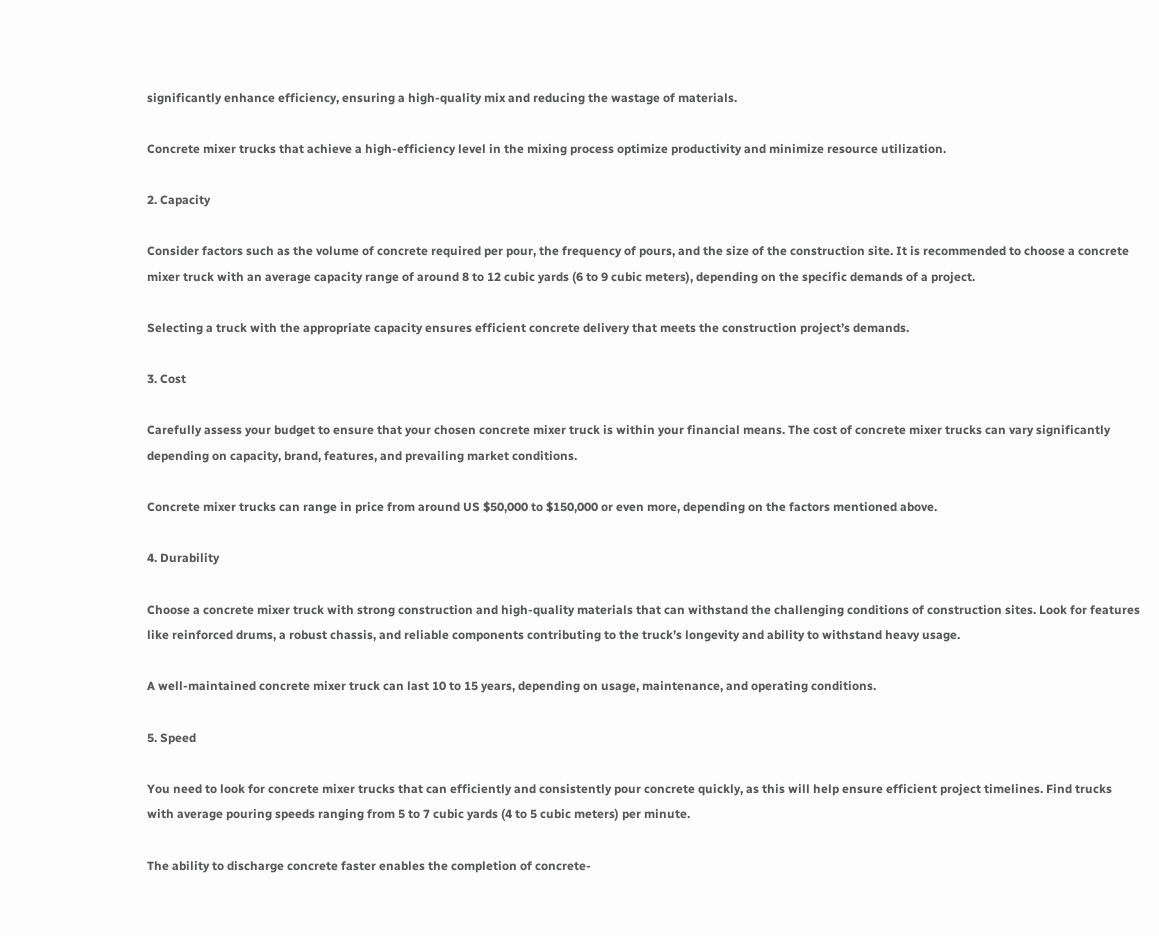significantly enhance efficiency, ensuring a high-quality mix and reducing the wastage of materials.

Concrete mixer trucks that achieve a high-efficiency level in the mixing process optimize productivity and minimize resource utilization.

2. Capacity

Consider factors such as the volume of concrete required per pour, the frequency of pours, and the size of the construction site. It is recommended to choose a concrete mixer truck with an average capacity range of around 8 to 12 cubic yards (6 to 9 cubic meters), depending on the specific demands of a project.

Selecting a truck with the appropriate capacity ensures efficient concrete delivery that meets the construction project’s demands.

3. Cost

Carefully assess your budget to ensure that your chosen concrete mixer truck is within your financial means. The cost of concrete mixer trucks can vary significantly depending on capacity, brand, features, and prevailing market conditions.

Concrete mixer trucks can range in price from around US $50,000 to $150,000 or even more, depending on the factors mentioned above.

4. Durability

Choose a concrete mixer truck with strong construction and high-quality materials that can withstand the challenging conditions of construction sites. Look for features like reinforced drums, a robust chassis, and reliable components contributing to the truck’s longevity and ability to withstand heavy usage.

A well-maintained concrete mixer truck can last 10 to 15 years, depending on usage, maintenance, and operating conditions.

5. Speed

You need to look for concrete mixer trucks that can efficiently and consistently pour concrete quickly, as this will help ensure efficient project timelines. Find trucks with average pouring speeds ranging from 5 to 7 cubic yards (4 to 5 cubic meters) per minute.

The ability to discharge concrete faster enables the completion of concrete-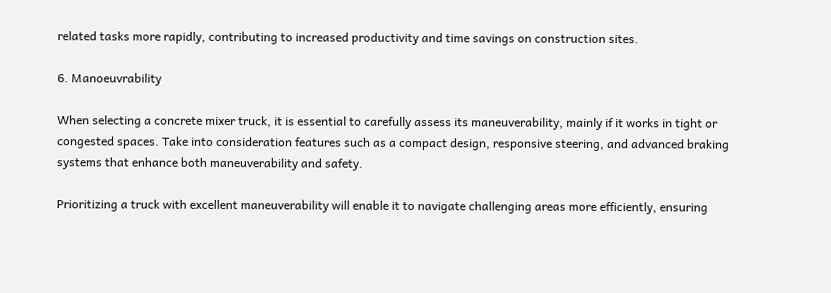related tasks more rapidly, contributing to increased productivity and time savings on construction sites.

6. Manoeuvrability

When selecting a concrete mixer truck, it is essential to carefully assess its maneuverability, mainly if it works in tight or congested spaces. Take into consideration features such as a compact design, responsive steering, and advanced braking systems that enhance both maneuverability and safety.

Prioritizing a truck with excellent maneuverability will enable it to navigate challenging areas more efficiently, ensuring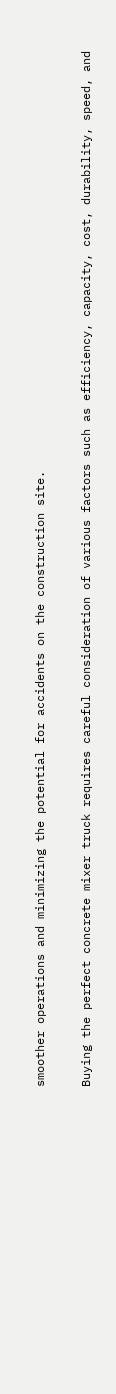smoother operations and minimizing the potential for accidents on the construction site.


Buying the perfect concrete mixer truck requires careful consideration of various factors such as efficiency, capacity, cost, durability, speed, and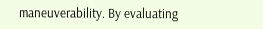maneuverability. By evaluating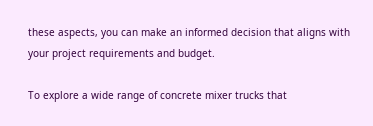these aspects, you can make an informed decision that aligns with your project requirements and budget.

To explore a wide range of concrete mixer trucks that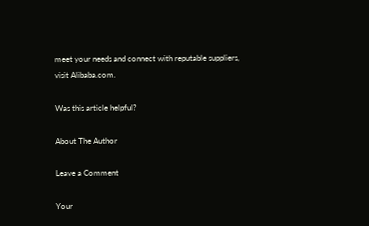meet your needs and connect with reputable suppliers, visit Alibaba.com.

Was this article helpful?

About The Author

Leave a Comment

Your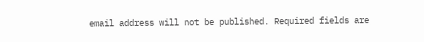email address will not be published. Required fields are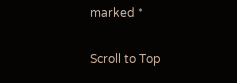marked *

Scroll to Top